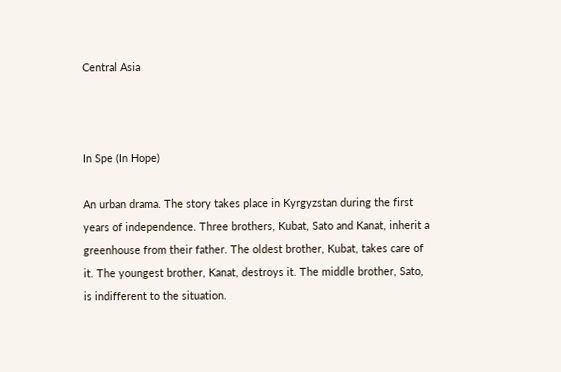Central Asia



In Spe (In Hope)

An urban drama. The story takes place in Kyrgyzstan during the first years of independence. Three brothers, Kubat, Sato and Kanat, inherit a greenhouse from their father. The oldest brother, Kubat, takes care of it. The youngest brother, Kanat, destroys it. The middle brother, Sato, is indifferent to the situation.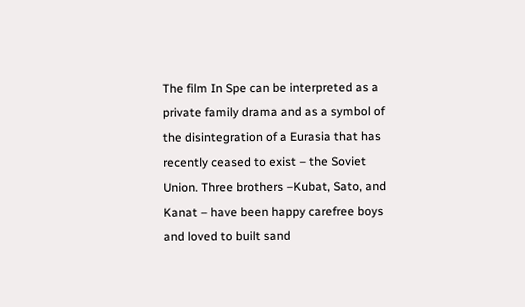The film In Spe can be interpreted as a private family drama and as a symbol of the disintegration of a Eurasia that has recently ceased to exist – the Soviet Union. Three brothers –Kubat, Sato, and Kanat – have been happy carefree boys and loved to built sand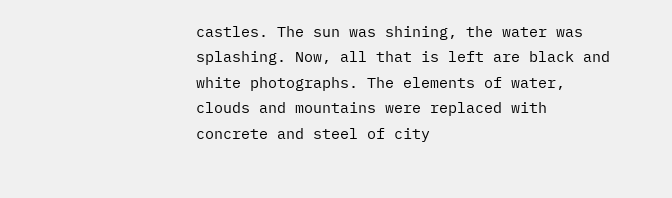castles. The sun was shining, the water was splashing. Now, all that is left are black and white photographs. The elements of water, clouds and mountains were replaced with concrete and steel of city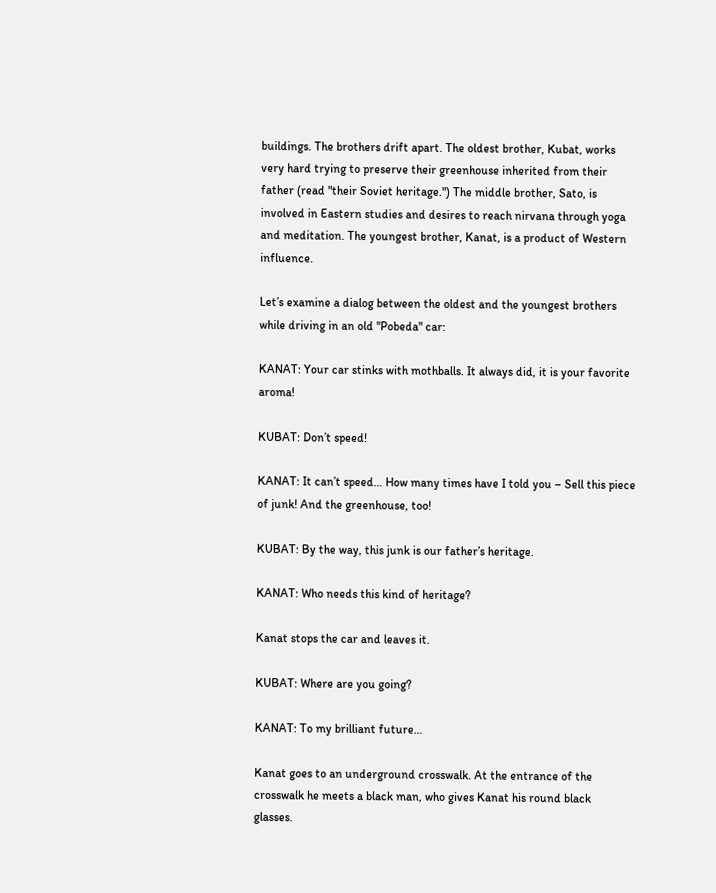buildings. The brothers drift apart. The oldest brother, Kubat, works very hard trying to preserve their greenhouse inherited from their father (read "their Soviet heritage.") The middle brother, Sato, is involved in Eastern studies and desires to reach nirvana through yoga and meditation. The youngest brother, Kanat, is a product of Western influence.

Let’s examine a dialog between the oldest and the youngest brothers while driving in an old "Pobeda" car:

KANAT: Your car stinks with mothballs. It always did, it is your favorite aroma!

KUBAT: Don’t speed!

KANAT: It can’t speed… How many times have I told you – Sell this piece of junk! And the greenhouse, too!

KUBAT: By the way, this junk is our father’s heritage.

KANAT: Who needs this kind of heritage?

Kanat stops the car and leaves it.

KUBAT: Where are you going?

KANAT: To my brilliant future…

Kanat goes to an underground crosswalk. At the entrance of the crosswalk he meets a black man, who gives Kanat his round black glasses.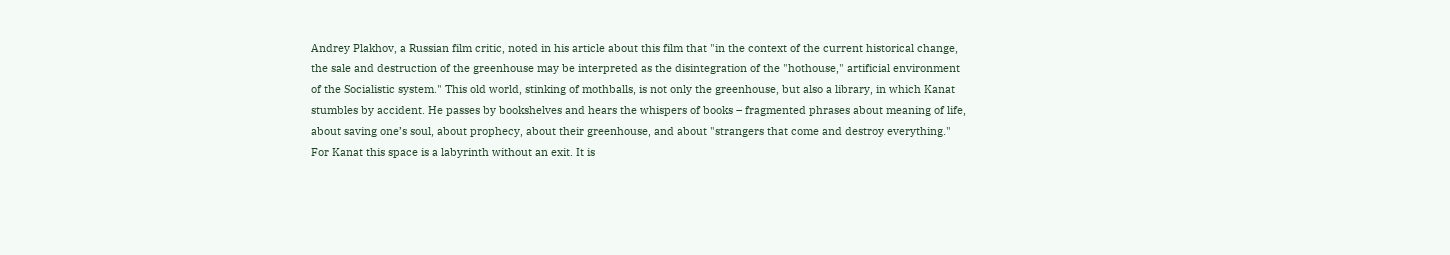Andrey Plakhov, a Russian film critic, noted in his article about this film that "in the context of the current historical change, the sale and destruction of the greenhouse may be interpreted as the disintegration of the "hothouse," artificial environment of the Socialistic system." This old world, stinking of mothballs, is not only the greenhouse, but also a library, in which Kanat stumbles by accident. He passes by bookshelves and hears the whispers of books – fragmented phrases about meaning of life, about saving one’s soul, about prophecy, about their greenhouse, and about "strangers that come and destroy everything." For Kanat this space is a labyrinth without an exit. It is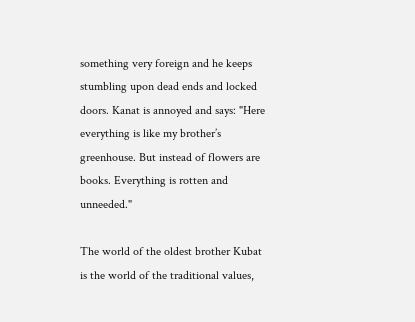something very foreign and he keeps stumbling upon dead ends and locked doors. Kanat is annoyed and says: "Here everything is like my brother’s greenhouse. But instead of flowers are books. Everything is rotten and unneeded."

The world of the oldest brother Kubat is the world of the traditional values,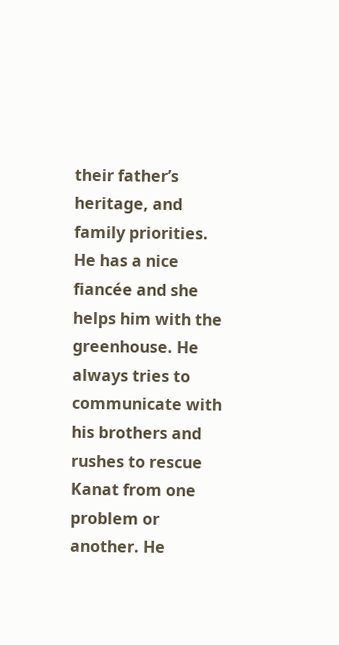their father’s heritage, and family priorities. He has a nice fiancée and she helps him with the greenhouse. He always tries to communicate with his brothers and rushes to rescue Kanat from one problem or another. He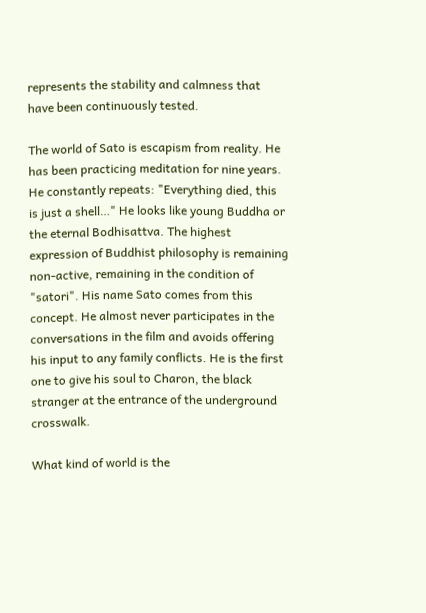represents the stability and calmness that have been continuously tested.

The world of Sato is escapism from reality. He has been practicing meditation for nine years. He constantly repeats: "Everything died, this is just a shell…" He looks like young Buddha or the eternal Bodhisattva. The highest expression of Buddhist philosophy is remaining non-active, remaining in the condition of "satori". His name Sato comes from this concept. He almost never participates in the conversations in the film and avoids offering his input to any family conflicts. He is the first one to give his soul to Charon, the black stranger at the entrance of the underground crosswalk.

What kind of world is the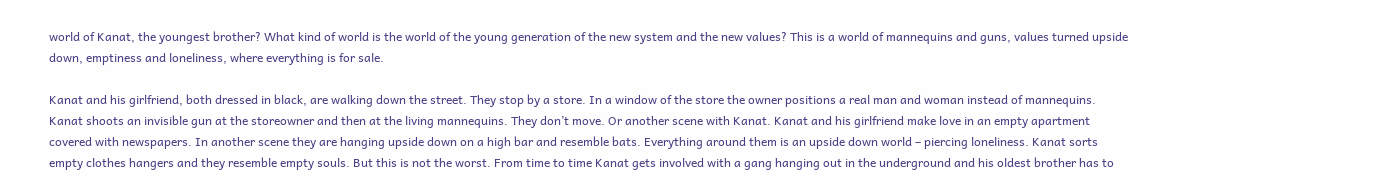world of Kanat, the youngest brother? What kind of world is the world of the young generation of the new system and the new values? This is a world of mannequins and guns, values turned upside down, emptiness and loneliness, where everything is for sale.

Kanat and his girlfriend, both dressed in black, are walking down the street. They stop by a store. In a window of the store the owner positions a real man and woman instead of mannequins. Kanat shoots an invisible gun at the storeowner and then at the living mannequins. They don’t move. Or another scene with Kanat. Kanat and his girlfriend make love in an empty apartment covered with newspapers. In another scene they are hanging upside down on a high bar and resemble bats. Everything around them is an upside down world – piercing loneliness. Kanat sorts empty clothes hangers and they resemble empty souls. But this is not the worst. From time to time Kanat gets involved with a gang hanging out in the underground and his oldest brother has to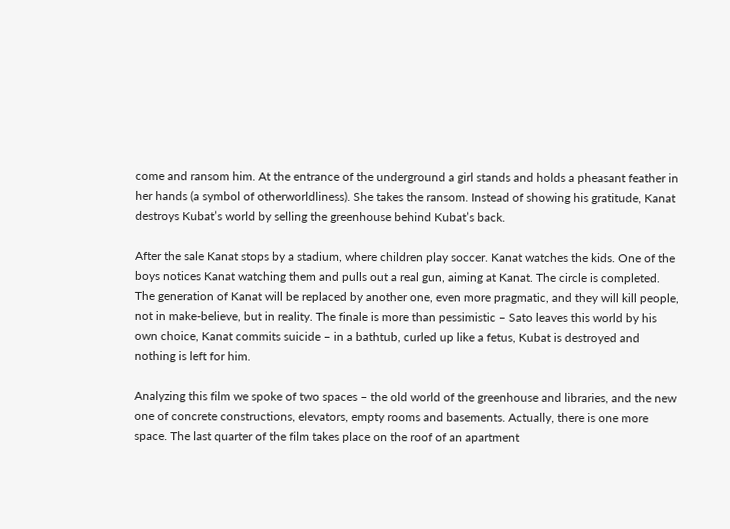come and ransom him. At the entrance of the underground a girl stands and holds a pheasant feather in her hands (a symbol of otherworldliness). She takes the ransom. Instead of showing his gratitude, Kanat destroys Kubat’s world by selling the greenhouse behind Kubat’s back.

After the sale Kanat stops by a stadium, where children play soccer. Kanat watches the kids. One of the boys notices Kanat watching them and pulls out a real gun, aiming at Kanat. The circle is completed. The generation of Kanat will be replaced by another one, even more pragmatic, and they will kill people, not in make-believe, but in reality. The finale is more than pessimistic – Sato leaves this world by his own choice, Kanat commits suicide – in a bathtub, curled up like a fetus, Kubat is destroyed and nothing is left for him.

Analyzing this film we spoke of two spaces – the old world of the greenhouse and libraries, and the new one of concrete constructions, elevators, empty rooms and basements. Actually, there is one more space. The last quarter of the film takes place on the roof of an apartment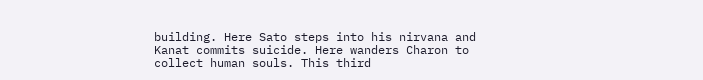building. Here Sato steps into his nirvana and Kanat commits suicide. Here wanders Charon to collect human souls. This third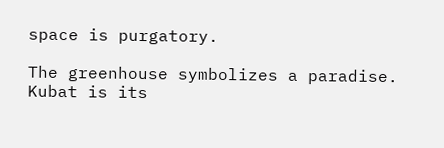space is purgatory.

The greenhouse symbolizes a paradise. Kubat is its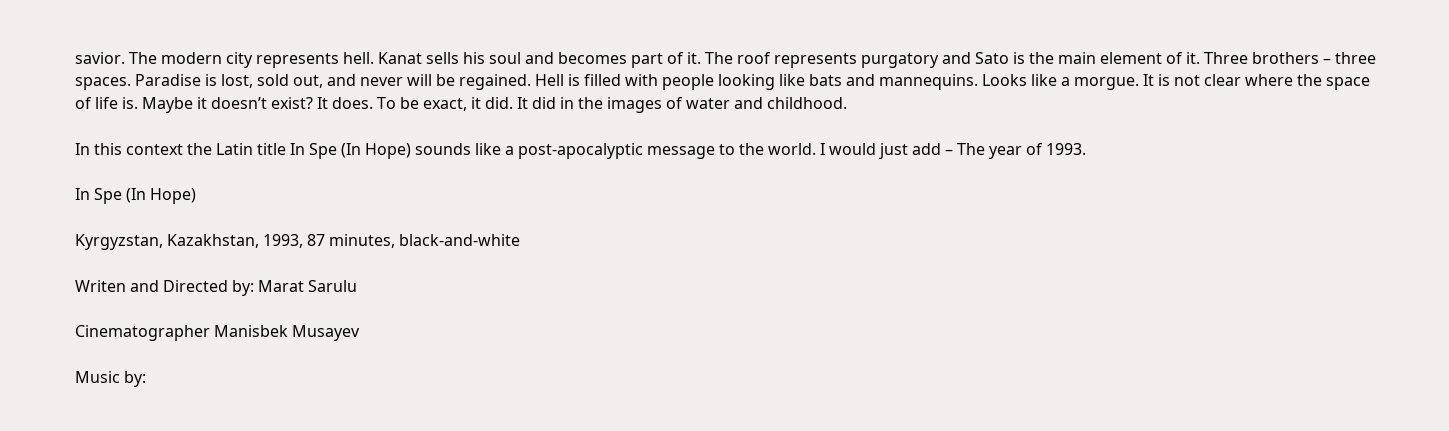savior. The modern city represents hell. Kanat sells his soul and becomes part of it. The roof represents purgatory and Sato is the main element of it. Three brothers – three spaces. Paradise is lost, sold out, and never will be regained. Hell is filled with people looking like bats and mannequins. Looks like a morgue. It is not clear where the space of life is. Maybe it doesn’t exist? It does. To be exact, it did. It did in the images of water and childhood.

In this context the Latin title In Spe (In Hope) sounds like a post-apocalyptic message to the world. I would just add – The year of 1993.

In Spe (In Hope)

Kyrgyzstan, Kazakhstan, 1993, 87 minutes, black-and-white

Writen and Directed by: Marat Sarulu

Cinematographer Manisbek Musayev

Music by: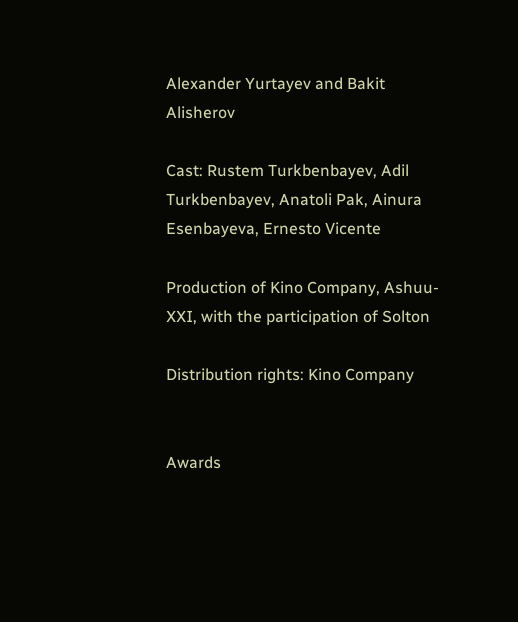Alexander Yurtayev and Bakit Alisherov

Cast: Rustem Turkbenbayev, Adil Turkbenbayev, Anatoli Pak, Ainura Esenbayeva, Ernesto Vicente

Production of Kino Company, Ashuu-XXI, with the participation of Solton

Distribution rights: Kino Company


Awards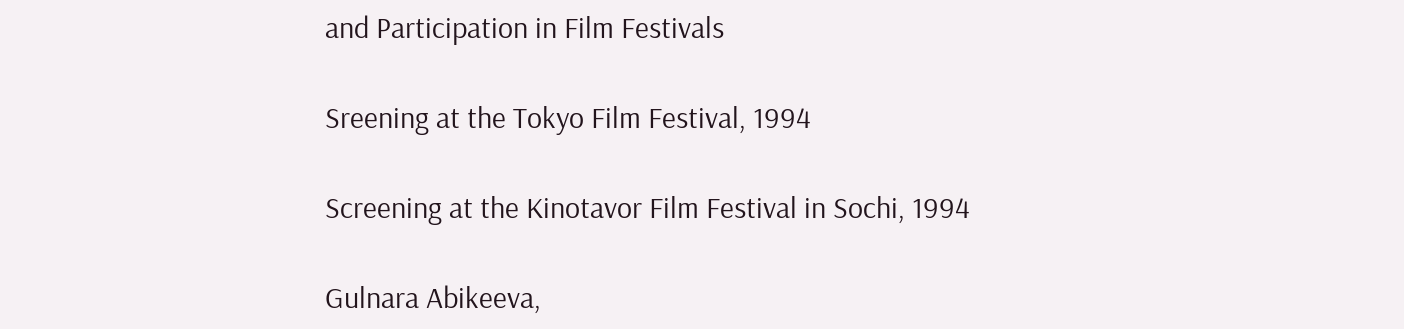and Participation in Film Festivals

Sreening at the Tokyo Film Festival, 1994

Screening at the Kinotavor Film Festival in Sochi, 1994

Gulnara Abikeeva,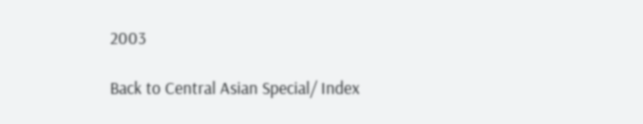2003

Back to Central Asian Special/ Index